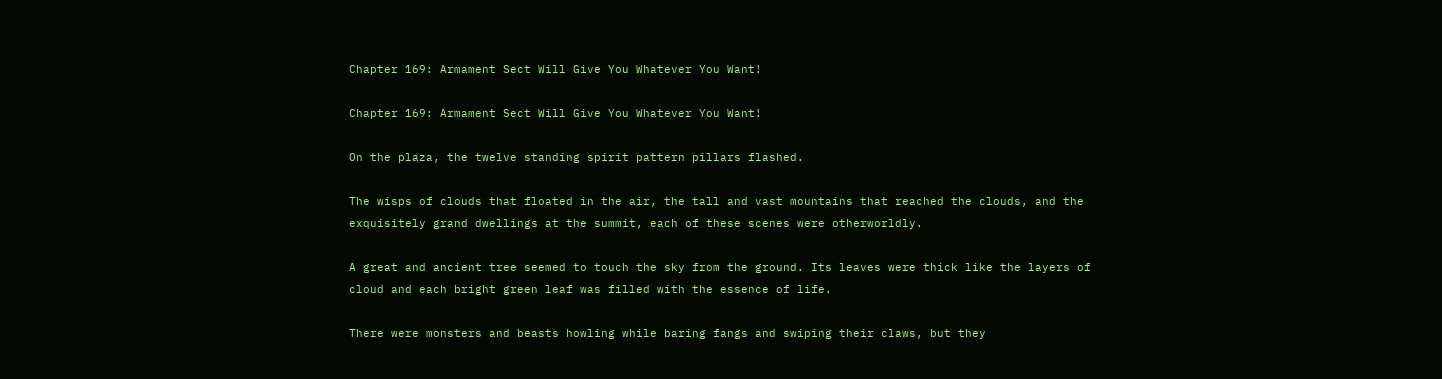Chapter 169: Armament Sect Will Give You Whatever You Want!

Chapter 169: Armament Sect Will Give You Whatever You Want!

On the plaza, the twelve standing spirit pattern pillars flashed.

The wisps of clouds that floated in the air, the tall and vast mountains that reached the clouds, and the exquisitely grand dwellings at the summit, each of these scenes were otherworldly.

A great and ancient tree seemed to touch the sky from the ground. Its leaves were thick like the layers of cloud and each bright green leaf was filled with the essence of life.

There were monsters and beasts howling while baring fangs and swiping their claws, but they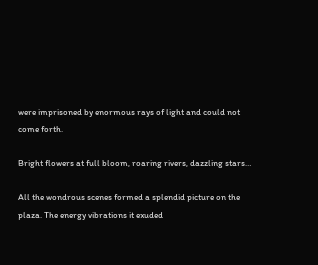were imprisoned by enormous rays of light and could not come forth.

Bright flowers at full bloom, roaring rivers, dazzling stars…

All the wondrous scenes formed a splendid picture on the plaza. The energy vibrations it exuded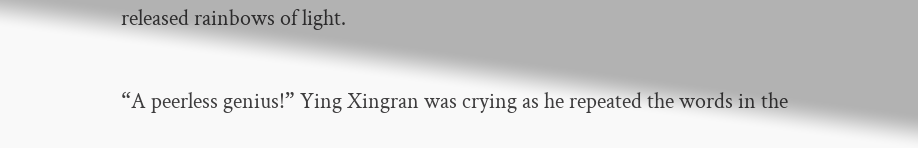released rainbows of light.

“A peerless genius!” Ying Xingran was crying as he repeated the words in the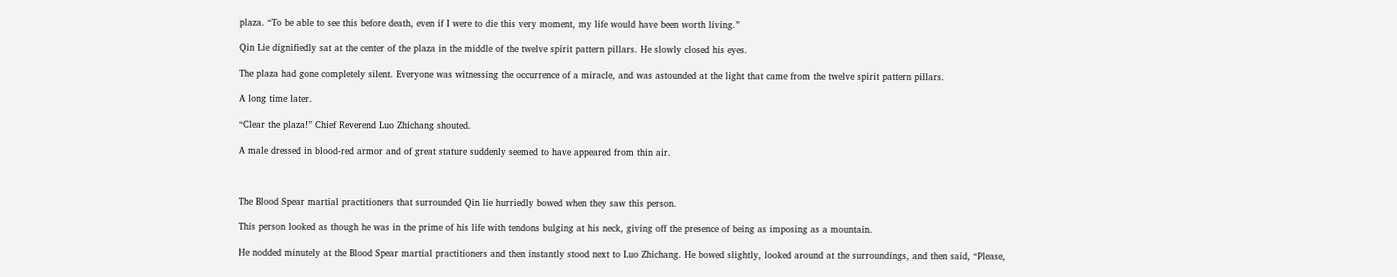plaza. “To be able to see this before death, even if I were to die this very moment, my life would have been worth living.”

Qin Lie dignifiedly sat at the center of the plaza in the middle of the twelve spirit pattern pillars. He slowly closed his eyes.

The plaza had gone completely silent. Everyone was witnessing the occurrence of a miracle, and was astounded at the light that came from the twelve spirit pattern pillars.

A long time later.

“Clear the plaza!” Chief Reverend Luo Zhichang shouted.

A male dressed in blood-red armor and of great stature suddenly seemed to have appeared from thin air.



The Blood Spear martial practitioners that surrounded Qin lie hurriedly bowed when they saw this person.

This person looked as though he was in the prime of his life with tendons bulging at his neck, giving off the presence of being as imposing as a mountain.

He nodded minutely at the Blood Spear martial practitioners and then instantly stood next to Luo Zhichang. He bowed slightly, looked around at the surroundings, and then said, “Please,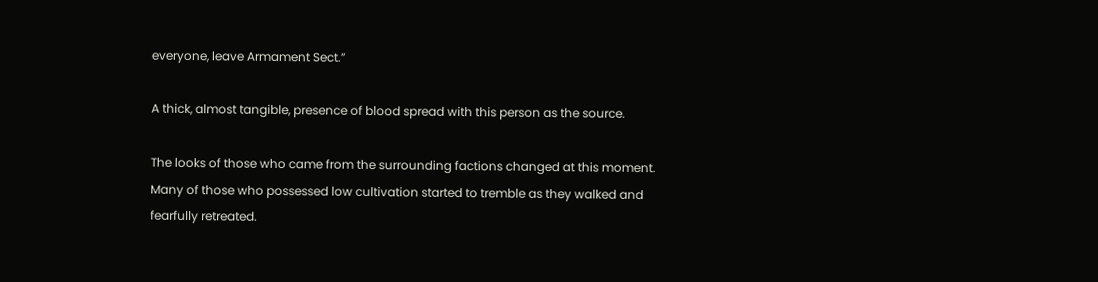everyone, leave Armament Sect.”

A thick, almost tangible, presence of blood spread with this person as the source.

The looks of those who came from the surrounding factions changed at this moment. Many of those who possessed low cultivation started to tremble as they walked and fearfully retreated.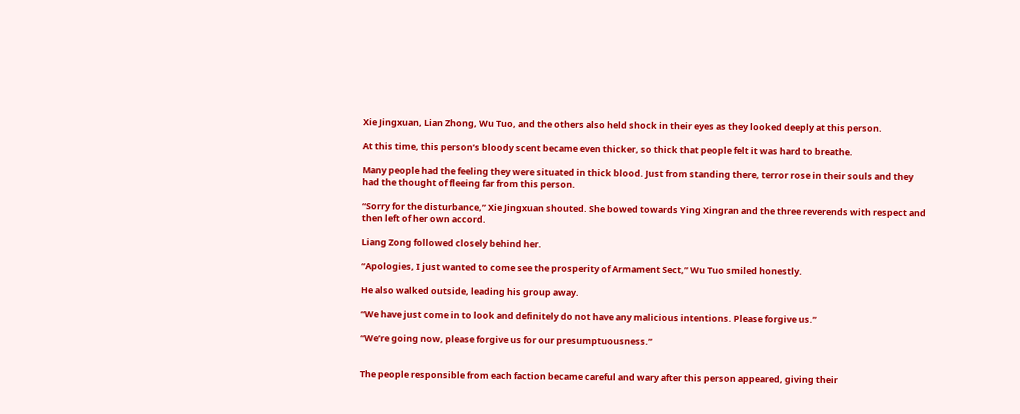Xie Jingxuan, Lian Zhong, Wu Tuo, and the others also held shock in their eyes as they looked deeply at this person.

At this time, this person’s bloody scent became even thicker, so thick that people felt it was hard to breathe.

Many people had the feeling they were situated in thick blood. Just from standing there, terror rose in their souls and they had the thought of fleeing far from this person.

“Sorry for the disturbance,” Xie Jingxuan shouted. She bowed towards Ying Xingran and the three reverends with respect and then left of her own accord.

Liang Zong followed closely behind her.

“Apologies, I just wanted to come see the prosperity of Armament Sect,” Wu Tuo smiled honestly.

He also walked outside, leading his group away.

“We have just come in to look and definitely do not have any malicious intentions. Please forgive us.”

“We’re going now, please forgive us for our presumptuousness.”


The people responsible from each faction became careful and wary after this person appeared, giving their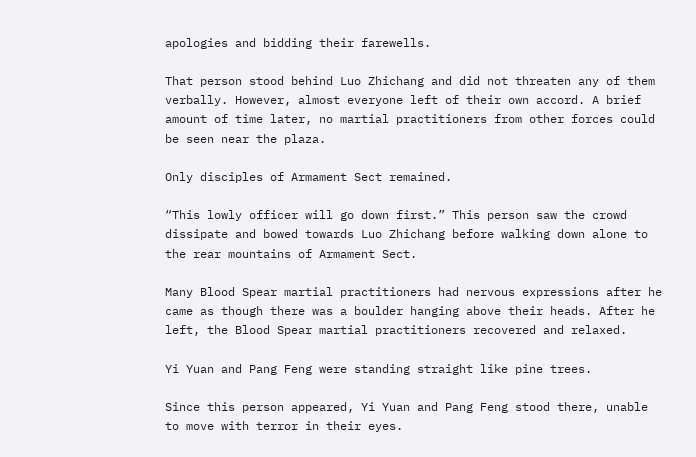apologies and bidding their farewells.

That person stood behind Luo Zhichang and did not threaten any of them verbally. However, almost everyone left of their own accord. A brief amount of time later, no martial practitioners from other forces could be seen near the plaza.

Only disciples of Armament Sect remained.

“This lowly officer will go down first.” This person saw the crowd dissipate and bowed towards Luo Zhichang before walking down alone to the rear mountains of Armament Sect.

Many Blood Spear martial practitioners had nervous expressions after he came as though there was a boulder hanging above their heads. After he left, the Blood Spear martial practitioners recovered and relaxed.

Yi Yuan and Pang Feng were standing straight like pine trees.

Since this person appeared, Yi Yuan and Pang Feng stood there, unable to move with terror in their eyes.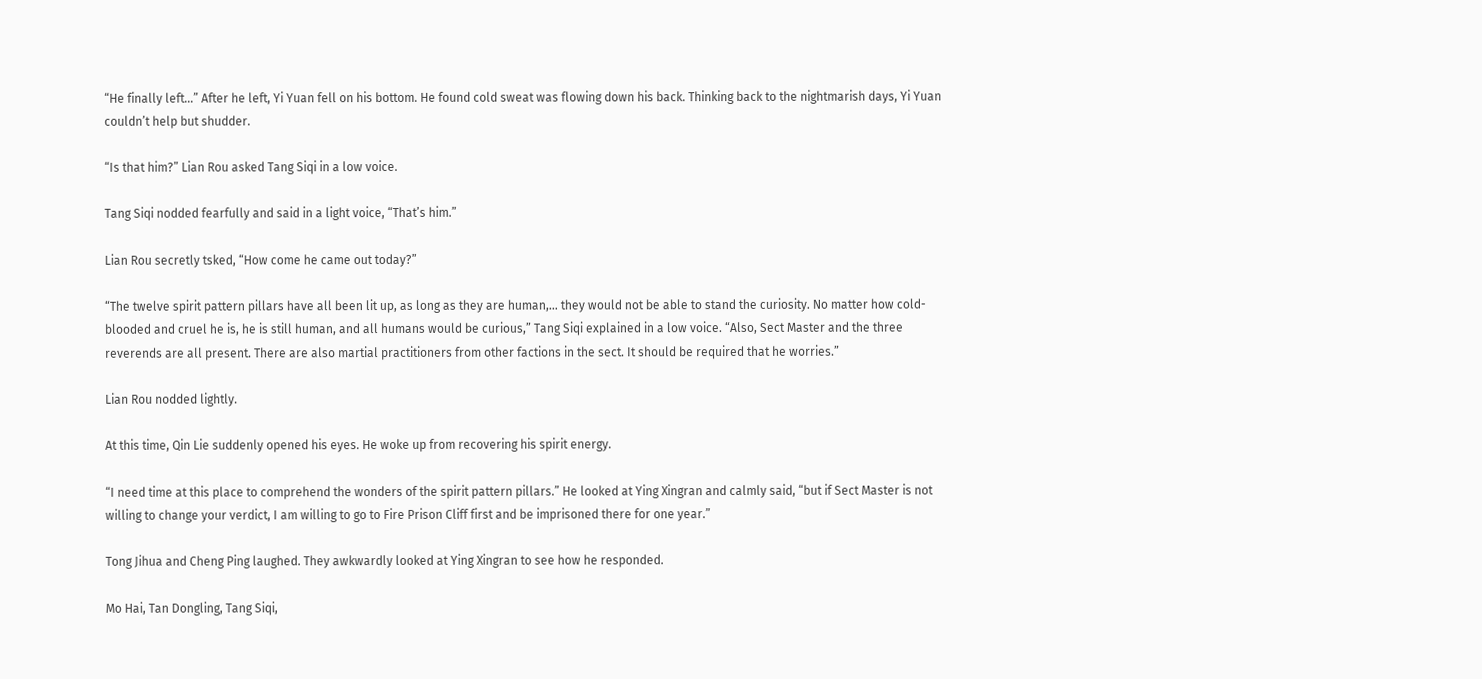“He finally left…” After he left, Yi Yuan fell on his bottom. He found cold sweat was flowing down his back. Thinking back to the nightmarish days, Yi Yuan couldn’t help but shudder.

“Is that him?” Lian Rou asked Tang Siqi in a low voice.

Tang Siqi nodded fearfully and said in a light voice, “That’s him.”

Lian Rou secretly tsked, “How come he came out today?”

“The twelve spirit pattern pillars have all been lit up, as long as they are human,… they would not be able to stand the curiosity. No matter how cold-blooded and cruel he is, he is still human, and all humans would be curious,” Tang Siqi explained in a low voice. “Also, Sect Master and the three reverends are all present. There are also martial practitioners from other factions in the sect. It should be required that he worries.”

Lian Rou nodded lightly.

At this time, Qin Lie suddenly opened his eyes. He woke up from recovering his spirit energy.

“I need time at this place to comprehend the wonders of the spirit pattern pillars.” He looked at Ying Xingran and calmly said, “but if Sect Master is not willing to change your verdict, I am willing to go to Fire Prison Cliff first and be imprisoned there for one year.”

Tong Jihua and Cheng Ping laughed. They awkwardly looked at Ying Xingran to see how he responded.

Mo Hai, Tan Dongling, Tang Siqi,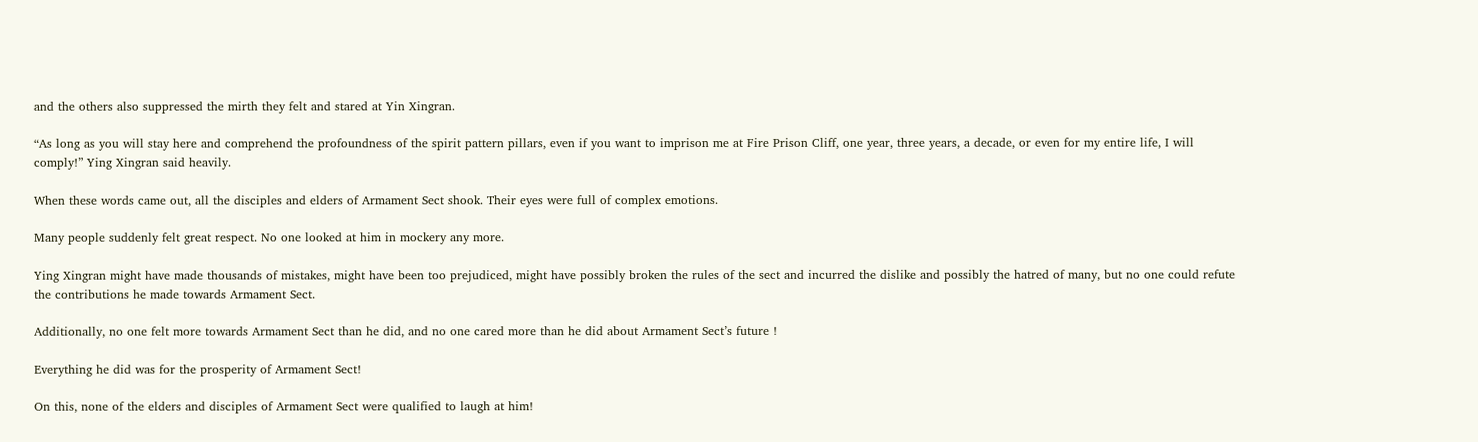and the others also suppressed the mirth they felt and stared at Yin Xingran.

“As long as you will stay here and comprehend the profoundness of the spirit pattern pillars, even if you want to imprison me at Fire Prison Cliff, one year, three years, a decade, or even for my entire life, I will comply!” Ying Xingran said heavily.

When these words came out, all the disciples and elders of Armament Sect shook. Their eyes were full of complex emotions.

Many people suddenly felt great respect. No one looked at him in mockery any more.

Ying Xingran might have made thousands of mistakes, might have been too prejudiced, might have possibly broken the rules of the sect and incurred the dislike and possibly the hatred of many, but no one could refute the contributions he made towards Armament Sect.

Additionally, no one felt more towards Armament Sect than he did, and no one cared more than he did about Armament Sect’s future !

Everything he did was for the prosperity of Armament Sect!

On this, none of the elders and disciples of Armament Sect were qualified to laugh at him!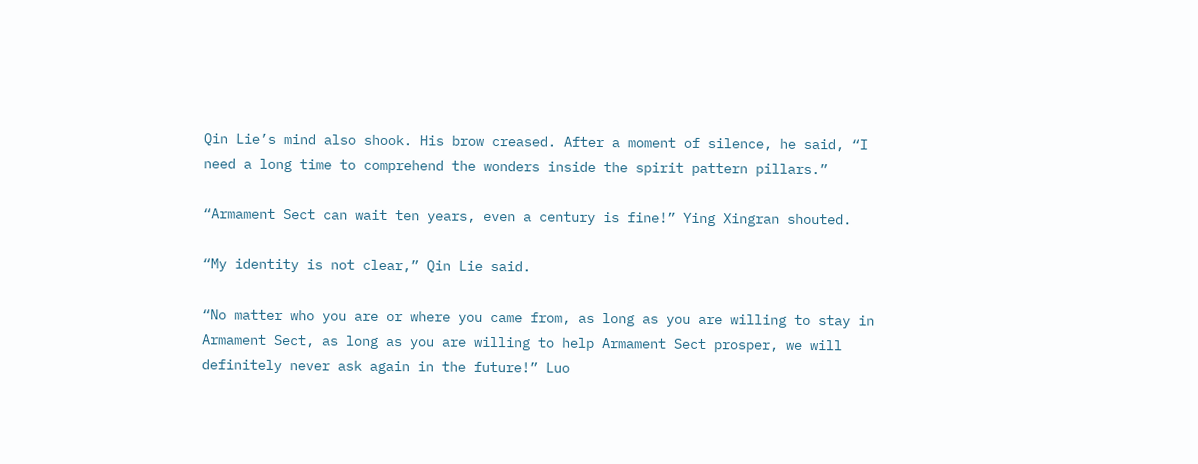Qin Lie’s mind also shook. His brow creased. After a moment of silence, he said, “I need a long time to comprehend the wonders inside the spirit pattern pillars.”

“Armament Sect can wait ten years, even a century is fine!” Ying Xingran shouted.

“My identity is not clear,” Qin Lie said.

“No matter who you are or where you came from, as long as you are willing to stay in Armament Sect, as long as you are willing to help Armament Sect prosper, we will definitely never ask again in the future!” Luo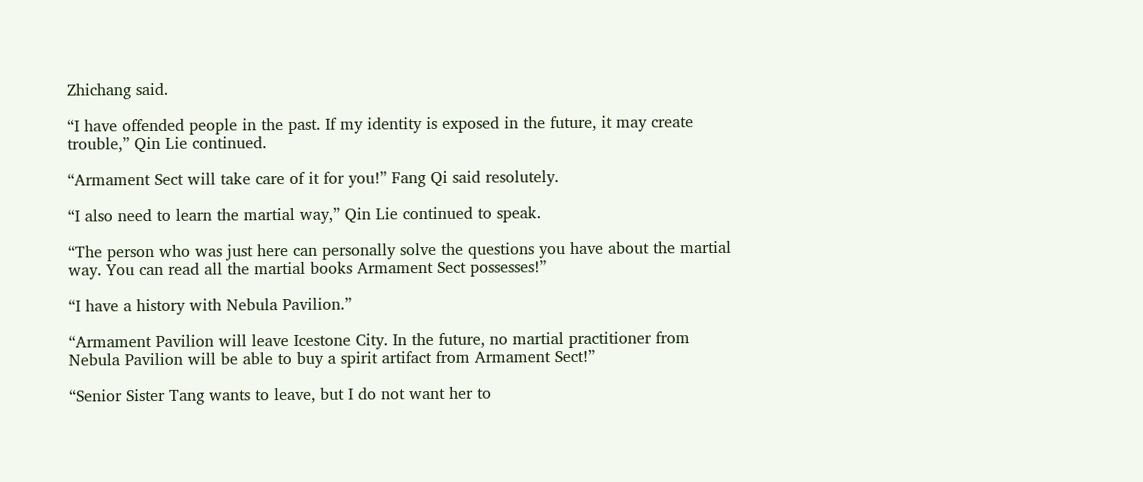Zhichang said.

“I have offended people in the past. If my identity is exposed in the future, it may create trouble,” Qin Lie continued.

“Armament Sect will take care of it for you!” Fang Qi said resolutely.

“I also need to learn the martial way,” Qin Lie continued to speak.

“The person who was just here can personally solve the questions you have about the martial way. You can read all the martial books Armament Sect possesses!”

“I have a history with Nebula Pavilion.”

“Armament Pavilion will leave Icestone City. In the future, no martial practitioner from Nebula Pavilion will be able to buy a spirit artifact from Armament Sect!”

“Senior Sister Tang wants to leave, but I do not want her to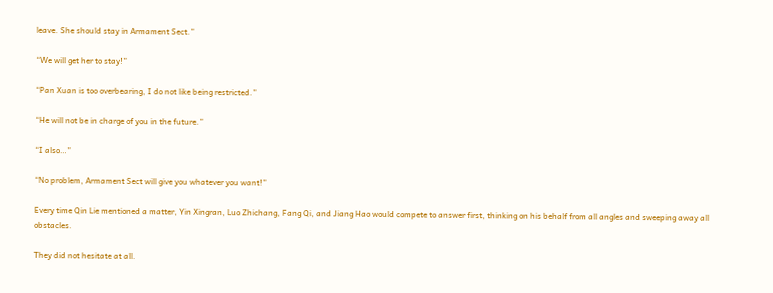leave. She should stay in Armament Sect.”

“We will get her to stay!”

“Pan Xuan is too overbearing, I do not like being restricted.”

“He will not be in charge of you in the future.”

“I also…”

“No problem, Armament Sect will give you whatever you want!”

Every time Qin Lie mentioned a matter, Yin Xingran, Luo Zhichang, Fang Qi, and Jiang Hao would compete to answer first, thinking on his behalf from all angles and sweeping away all obstacles.

They did not hesitate at all.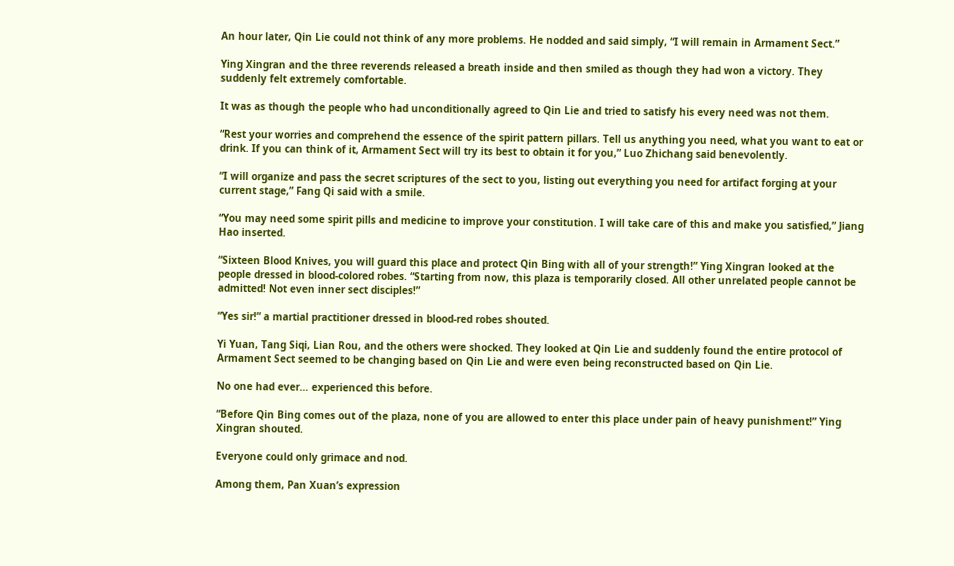An hour later, Qin Lie could not think of any more problems. He nodded and said simply, “I will remain in Armament Sect.”

Ying Xingran and the three reverends released a breath inside and then smiled as though they had won a victory. They suddenly felt extremely comfortable.

It was as though the people who had unconditionally agreed to Qin Lie and tried to satisfy his every need was not them.

“Rest your worries and comprehend the essence of the spirit pattern pillars. Tell us anything you need, what you want to eat or drink. If you can think of it, Armament Sect will try its best to obtain it for you,” Luo Zhichang said benevolently.

“I will organize and pass the secret scriptures of the sect to you, listing out everything you need for artifact forging at your current stage,” Fang Qi said with a smile.

“You may need some spirit pills and medicine to improve your constitution. I will take care of this and make you satisfied,” Jiang Hao inserted.

“Sixteen Blood Knives, you will guard this place and protect Qin Bing with all of your strength!” Ying Xingran looked at the people dressed in blood-colored robes. “Starting from now, this plaza is temporarily closed. All other unrelated people cannot be admitted! Not even inner sect disciples!”

“Yes sir!” a martial practitioner dressed in blood-red robes shouted.

Yi Yuan, Tang Siqi, Lian Rou, and the others were shocked. They looked at Qin Lie and suddenly found the entire protocol of Armament Sect seemed to be changing based on Qin Lie and were even being reconstructed based on Qin Lie.

No one had ever… experienced this before.

“Before Qin Bing comes out of the plaza, none of you are allowed to enter this place under pain of heavy punishment!” Ying Xingran shouted.

Everyone could only grimace and nod.

Among them, Pan Xuan’s expression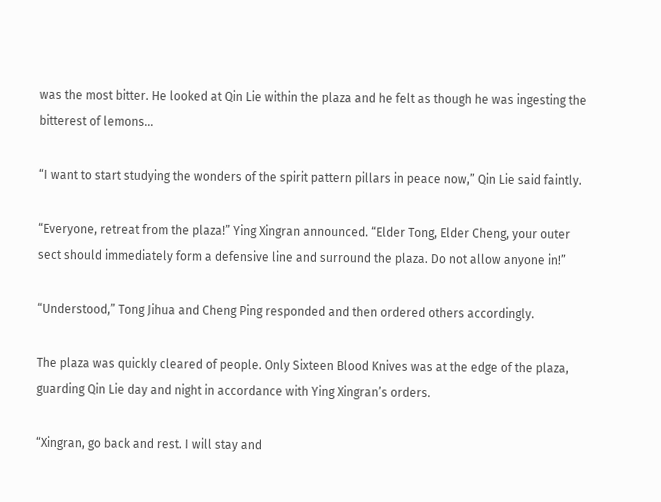was the most bitter. He looked at Qin Lie within the plaza and he felt as though he was ingesting the bitterest of lemons…

“I want to start studying the wonders of the spirit pattern pillars in peace now,” Qin Lie said faintly.

“Everyone, retreat from the plaza!” Ying Xingran announced. “Elder Tong, Elder Cheng, your outer sect should immediately form a defensive line and surround the plaza. Do not allow anyone in!”

“Understood,” Tong Jihua and Cheng Ping responded and then ordered others accordingly.

The plaza was quickly cleared of people. Only Sixteen Blood Knives was at the edge of the plaza, guarding Qin Lie day and night in accordance with Ying Xingran’s orders.

“Xingran, go back and rest. I will stay and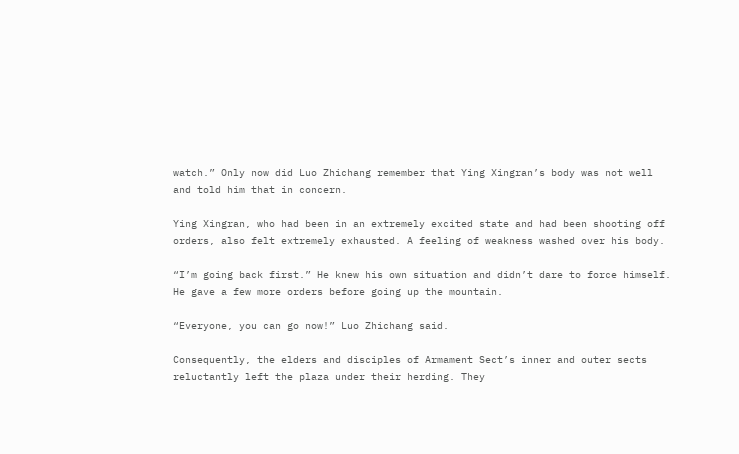watch.” Only now did Luo Zhichang remember that Ying Xingran’s body was not well and told him that in concern.

Ying Xingran, who had been in an extremely excited state and had been shooting off orders, also felt extremely exhausted. A feeling of weakness washed over his body.

“I’m going back first.” He knew his own situation and didn’t dare to force himself. He gave a few more orders before going up the mountain.

“Everyone, you can go now!” Luo Zhichang said.

Consequently, the elders and disciples of Armament Sect’s inner and outer sects reluctantly left the plaza under their herding. They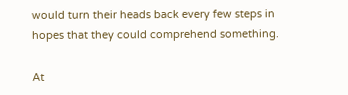would turn their heads back every few steps in hopes that they could comprehend something.

At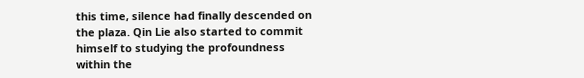this time, silence had finally descended on the plaza. Qin Lie also started to commit himself to studying the profoundness within the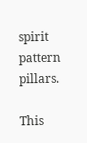spirit pattern pillars.

This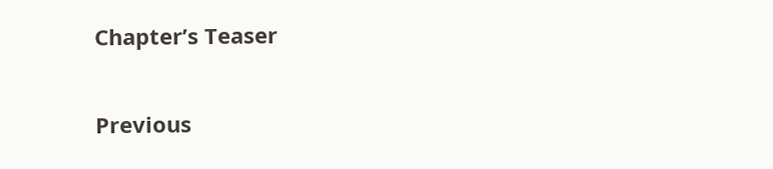Chapter’s Teaser

Previous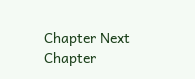Chapter Next Chapter